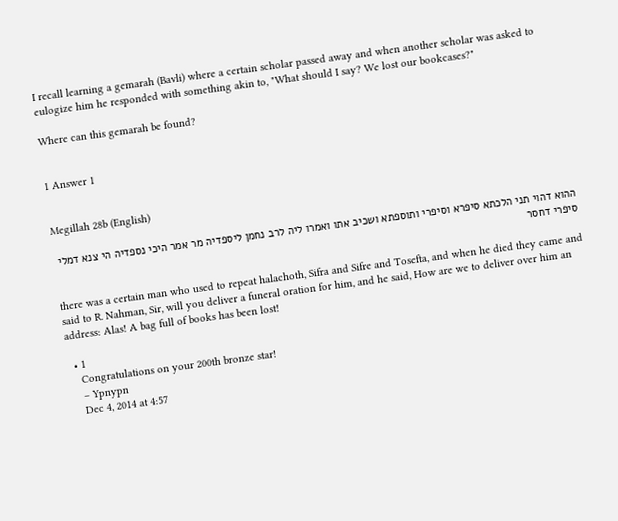I recall learning a gemarah (Bavli) where a certain scholar passed away and when another scholar was asked to eulogize him he responded with something akin to, "What should I say? We lost our bookcases?"

Where can this gemarah be found?


1 Answer 1


Megillah 28b (English)

ההוא דהוי תני הלכתא סיפרא וסיפרי ותוספתא ושכיב אתו ואמרו ליה לרב נחמן ליספדיה מר אמר היכי נספדיה הי צנא דמלי סיפרי דחסר

there was a certain man who used to repeat halachoth, Sifra and Sifre and Tosefta, and when he died they came and said to R. Nahman, Sir, will you deliver a funeral oration for him, and he said, How are we to deliver over him an address: Alas! A bag full of books has been lost!

  • 1
    Congratulations on your 200th bronze star!
    – Ypnypn
    Dec 4, 2014 at 4:57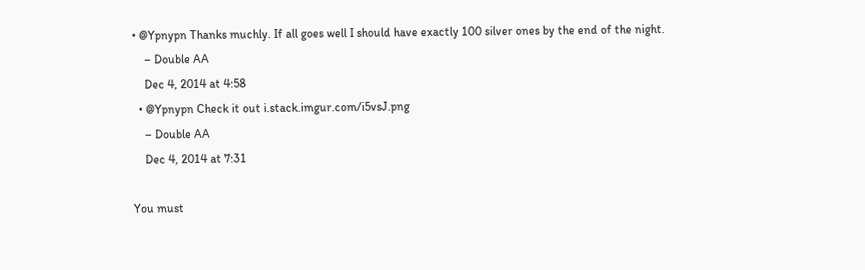• @Ypnypn Thanks muchly. If all goes well I should have exactly 100 silver ones by the end of the night.
    – Double AA
    Dec 4, 2014 at 4:58
  • @Ypnypn Check it out i.stack.imgur.com/i5vsJ.png
    – Double AA
    Dec 4, 2014 at 7:31

You must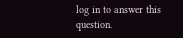log in to answer this question.